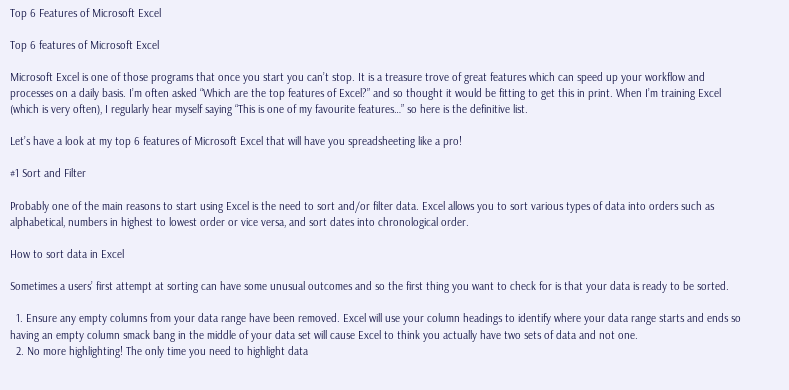Top 6 Features of Microsoft Excel

Top 6 features of Microsoft Excel

Microsoft Excel is one of those programs that once you start you can’t stop. It is a treasure trove of great features which can speed up your workflow and processes on a daily basis. I’m often asked “Which are the top features of Excel?” and so thought it would be fitting to get this in print. When I’m training Excel (which is very often), I regularly hear myself saying “This is one of my favourite features…” so here is the definitive list.

Let’s have a look at my top 6 features of Microsoft Excel that will have you spreadsheeting like a pro!

#1 Sort and Filter

Probably one of the main reasons to start using Excel is the need to sort and/or filter data. Excel allows you to sort various types of data into orders such as alphabetical, numbers in highest to lowest order or vice versa, and sort dates into chronological order.

How to sort data in Excel

Sometimes a users’ first attempt at sorting can have some unusual outcomes and so the first thing you want to check for is that your data is ready to be sorted.

  1. Ensure any empty columns from your data range have been removed. Excel will use your column headings to identify where your data range starts and ends so having an empty column smack bang in the middle of your data set will cause Excel to think you actually have two sets of data and not one.
  2. No more highlighting! The only time you need to highlight data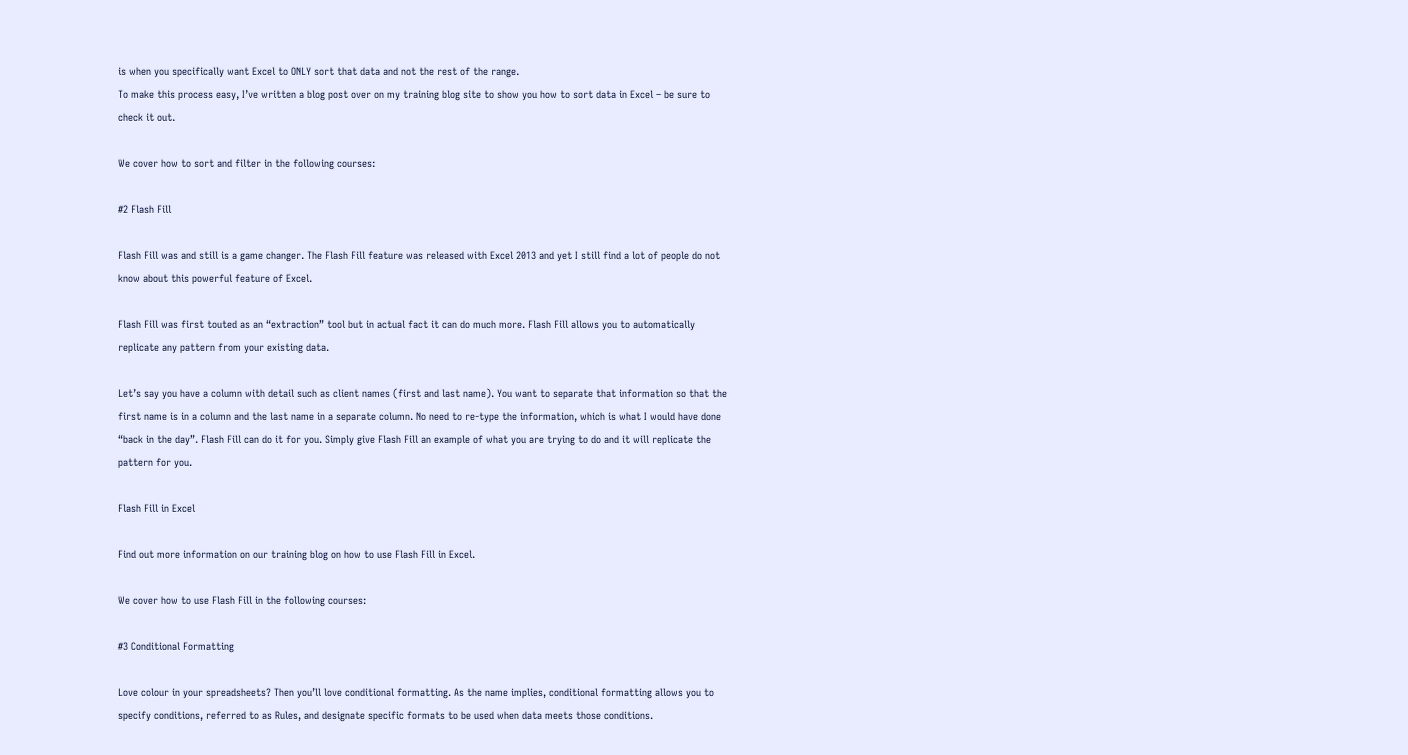is when you specifically want Excel to ONLY sort that data and not the rest of the range.
To make this process easy, I’ve written a blog post over on my training blog site to show you how to sort data in Excel – be sure to check it out.

We cover how to sort and filter in the following courses:

#2 Flash Fill

Flash Fill was and still is a game changer. The Flash Fill feature was released with Excel 2013 and yet I still find a lot of people do not know about this powerful feature of Excel.

Flash Fill was first touted as an “extraction” tool but in actual fact it can do much more. Flash Fill allows you to automatically replicate any pattern from your existing data.

Let’s say you have a column with detail such as client names (first and last name). You want to separate that information so that the first name is in a column and the last name in a separate column. No need to re-type the information, which is what I would have done “back in the day”. Flash Fill can do it for you. Simply give Flash Fill an example of what you are trying to do and it will replicate the pattern for you.

Flash Fill in Excel

Find out more information on our training blog on how to use Flash Fill in Excel.

We cover how to use Flash Fill in the following courses:

#3 Conditional Formatting

Love colour in your spreadsheets? Then you’ll love conditional formatting. As the name implies, conditional formatting allows you to specify conditions, referred to as Rules, and designate specific formats to be used when data meets those conditions.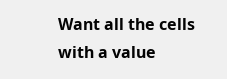Want all the cells with a value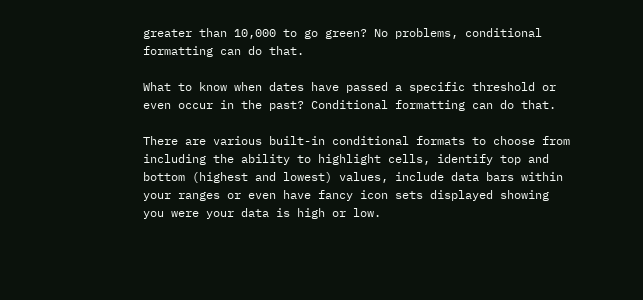greater than 10,000 to go green? No problems, conditional formatting can do that.

What to know when dates have passed a specific threshold or even occur in the past? Conditional formatting can do that.

There are various built-in conditional formats to choose from including the ability to highlight cells, identify top and bottom (highest and lowest) values, include data bars within your ranges or even have fancy icon sets displayed showing you were your data is high or low.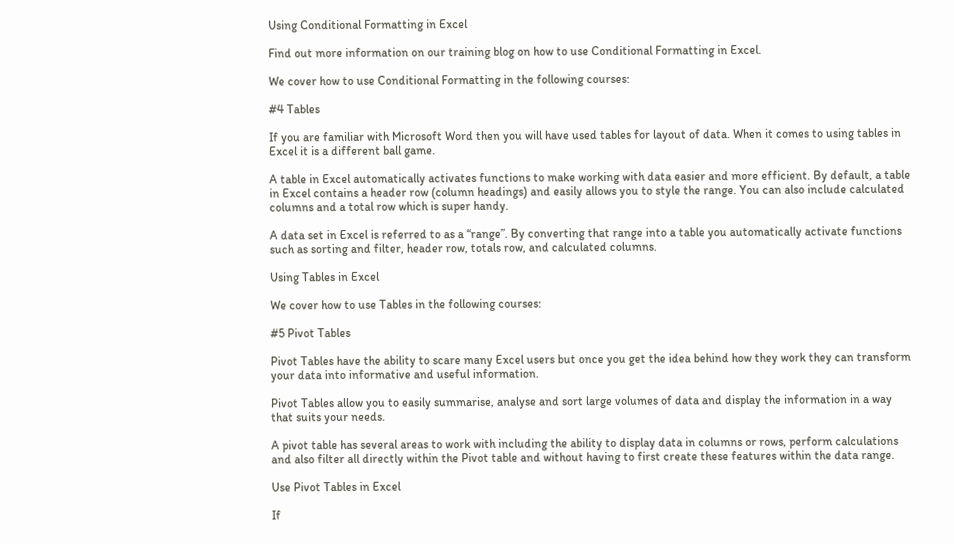Using Conditional Formatting in Excel

Find out more information on our training blog on how to use Conditional Formatting in Excel.

We cover how to use Conditional Formatting in the following courses:

#4 Tables

If you are familiar with Microsoft Word then you will have used tables for layout of data. When it comes to using tables in Excel it is a different ball game.

A table in Excel automatically activates functions to make working with data easier and more efficient. By default, a table in Excel contains a header row (column headings) and easily allows you to style the range. You can also include calculated columns and a total row which is super handy.

A data set in Excel is referred to as a “range”. By converting that range into a table you automatically activate functions such as sorting and filter, header row, totals row, and calculated columns.

Using Tables in Excel

We cover how to use Tables in the following courses:

#5 Pivot Tables

Pivot Tables have the ability to scare many Excel users but once you get the idea behind how they work they can transform your data into informative and useful information.

Pivot Tables allow you to easily summarise, analyse and sort large volumes of data and display the information in a way that suits your needs.

A pivot table has several areas to work with including the ability to display data in columns or rows, perform calculations and also filter all directly within the Pivot table and without having to first create these features within the data range.

Use Pivot Tables in Excel

If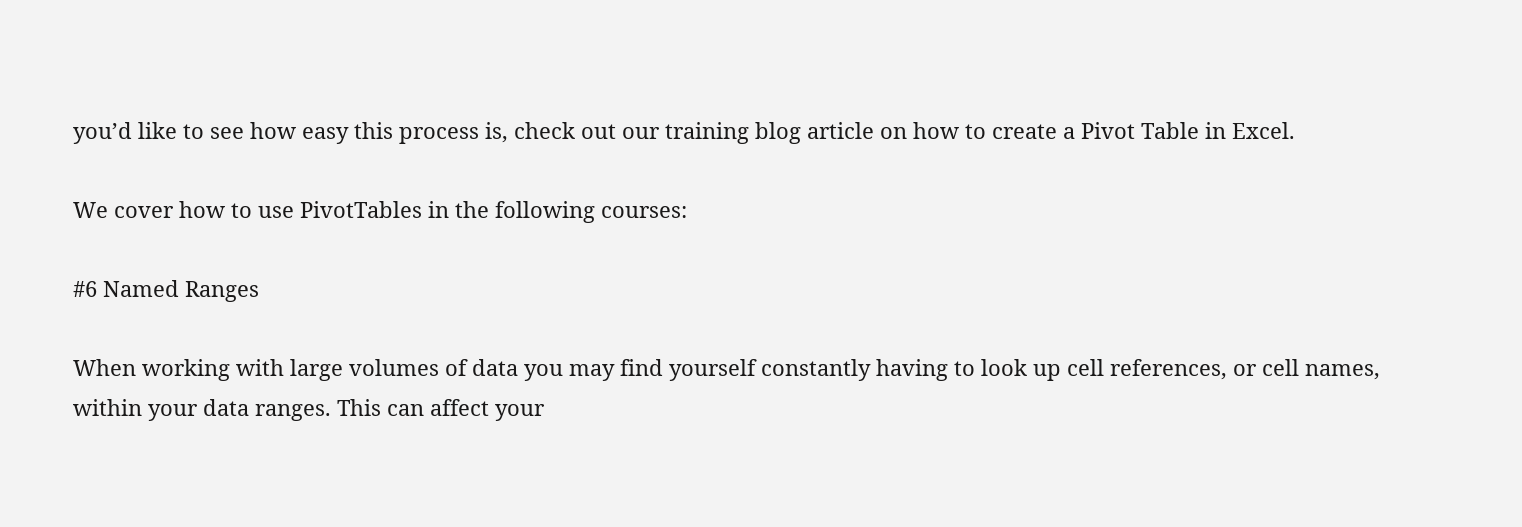you’d like to see how easy this process is, check out our training blog article on how to create a Pivot Table in Excel.

We cover how to use PivotTables in the following courses:

#6 Named Ranges

When working with large volumes of data you may find yourself constantly having to look up cell references, or cell names, within your data ranges. This can affect your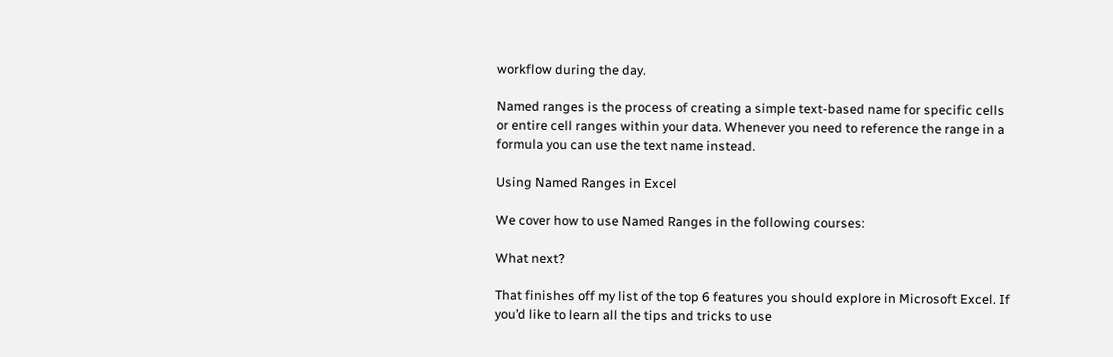workflow during the day.

Named ranges is the process of creating a simple text-based name for specific cells or entire cell ranges within your data. Whenever you need to reference the range in a formula you can use the text name instead.

Using Named Ranges in Excel

We cover how to use Named Ranges in the following courses:

What next?

That finishes off my list of the top 6 features you should explore in Microsoft Excel. If you’d like to learn all the tips and tricks to use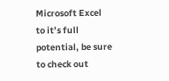Microsoft Excel to it’s full potential, be sure to check out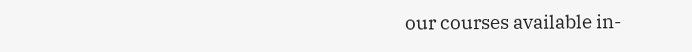our courses available in-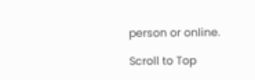person or online.

Scroll to Top